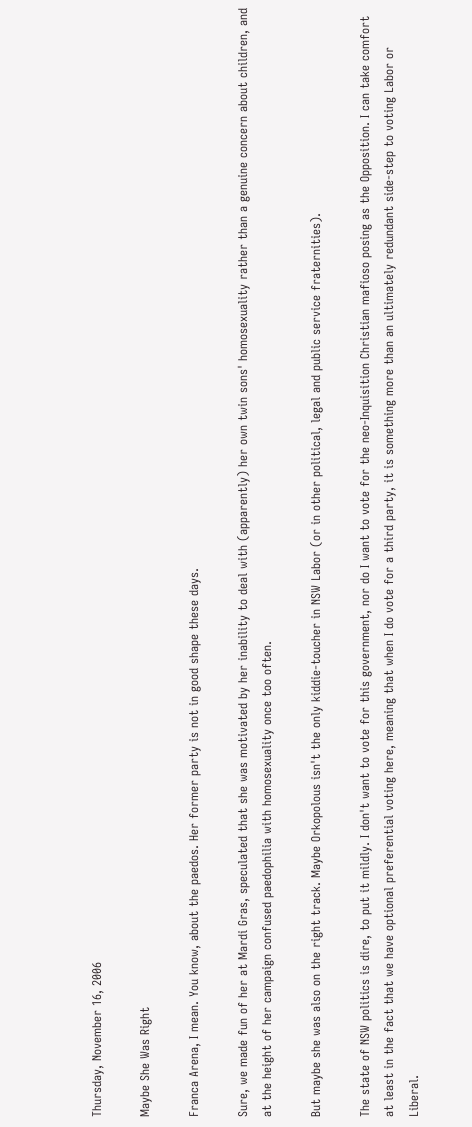Thursday, November 16, 2006

Maybe She Was Right

Franca Arena, I mean. You know, about the paedos. Her former party is not in good shape these days.

Sure, we made fun of her at Mardi Gras, speculated that she was motivated by her inability to deal with (apparently) her own twin sons' homosexuality rather than a genuine concern about children, and at the height of her campaign confused paedophilia with homosexuality once too often.

But maybe she was also on the right track. Maybe Orkopolous isn't the only kiddie-toucher in NSW Labor (or in other political, legal and public service fraternities).

The state of NSW politics is dire, to put it mildly. I don't want to vote for this government, nor do I want to vote for the neo-Inquisition Christian mafioso posing as the Opposition. I can take comfort at least in the fact that we have optional preferential voting here, meaning that when I do vote for a third party, it is something more than an ultimately redundant side-step to voting Labor or Liberal.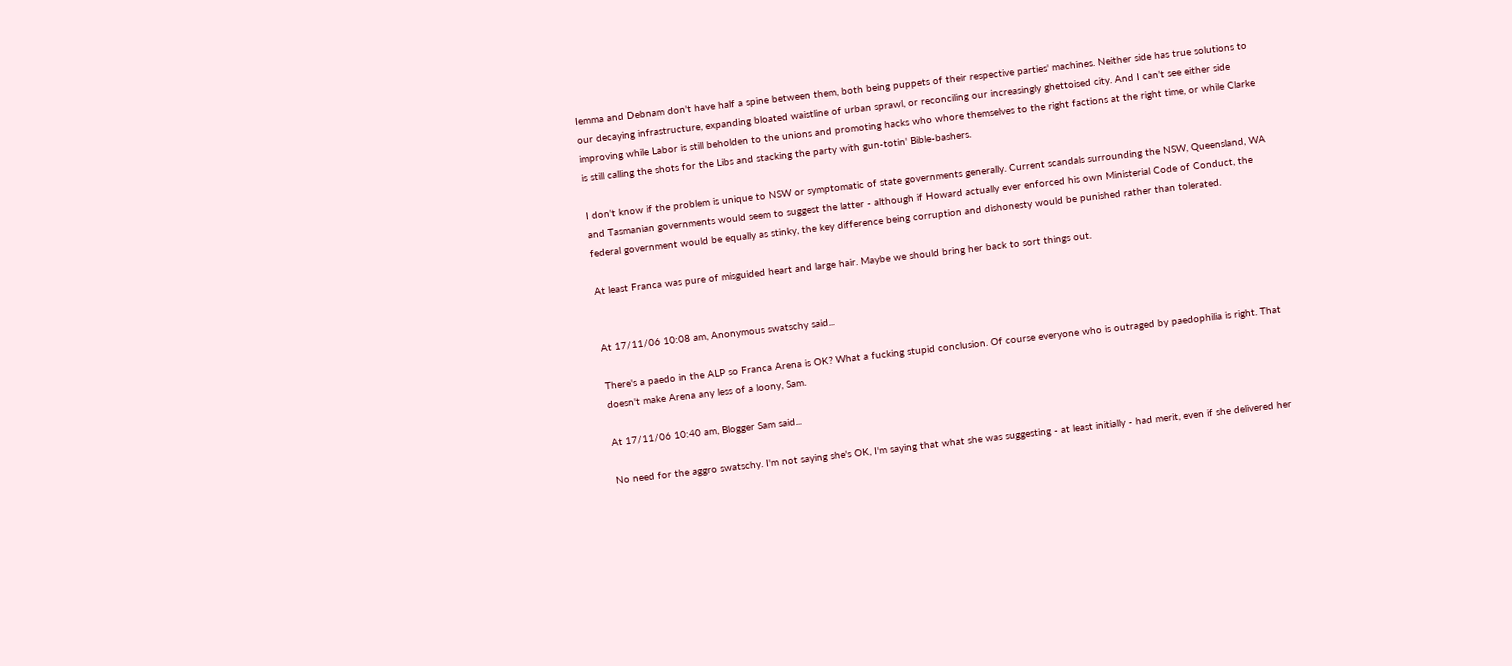Iemma and Debnam don't have half a spine between them, both being puppets of their respective parties' machines. Neither side has true solutions to our decaying infrastructure, expanding bloated waistline of urban sprawl, or reconciling our increasingly ghettoised city. And I can't see either side improving while Labor is still beholden to the unions and promoting hacks who whore themselves to the right factions at the right time, or while Clarke is still calling the shots for the Libs and stacking the party with gun-totin' Bible-bashers.

I don't know if the problem is unique to NSW or symptomatic of state governments generally. Current scandals surrounding the NSW, Queensland, WA and Tasmanian governments would seem to suggest the latter - although if Howard actually ever enforced his own Ministerial Code of Conduct, the federal government would be equally as stinky, the key difference being corruption and dishonesty would be punished rather than tolerated.

At least Franca was pure of misguided heart and large hair. Maybe we should bring her back to sort things out.


At 17/11/06 10:08 am, Anonymous swatschy said...

There's a paedo in the ALP so Franca Arena is OK? What a fucking stupid conclusion. Of course everyone who is outraged by paedophilia is right. That doesn't make Arena any less of a loony, Sam.

At 17/11/06 10:40 am, Blogger Sam said...

No need for the aggro swatschy. I'm not saying she's OK, I'm saying that what she was suggesting - at least initially - had merit, even if she delivered her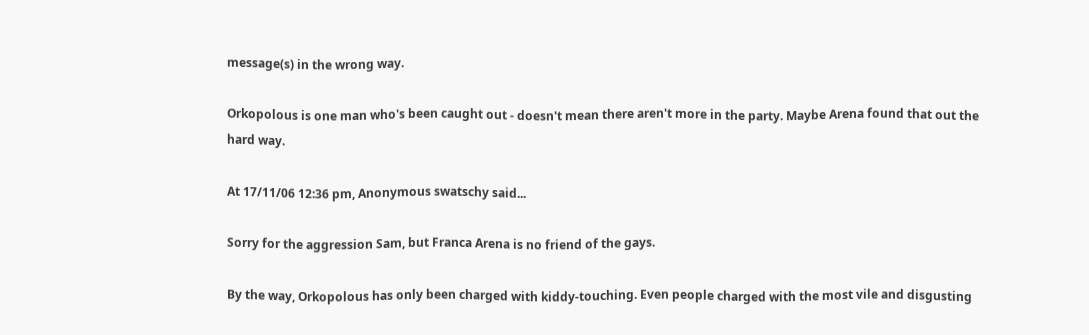message(s) in the wrong way.

Orkopolous is one man who's been caught out - doesn't mean there aren't more in the party. Maybe Arena found that out the hard way.

At 17/11/06 12:36 pm, Anonymous swatschy said...

Sorry for the aggression Sam, but Franca Arena is no friend of the gays.

By the way, Orkopolous has only been charged with kiddy-touching. Even people charged with the most vile and disgusting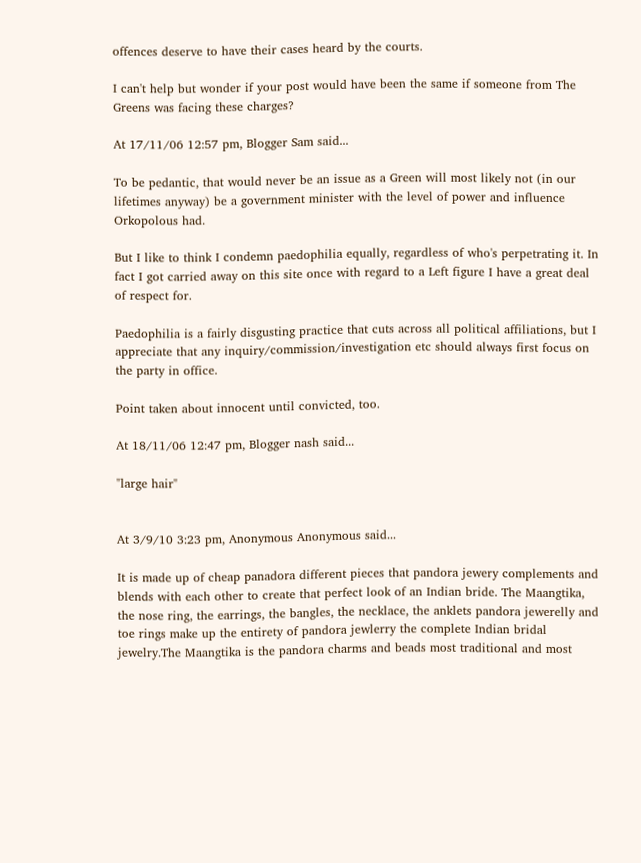offences deserve to have their cases heard by the courts.

I can't help but wonder if your post would have been the same if someone from The Greens was facing these charges?

At 17/11/06 12:57 pm, Blogger Sam said...

To be pedantic, that would never be an issue as a Green will most likely not (in our lifetimes anyway) be a government minister with the level of power and influence Orkopolous had.

But I like to think I condemn paedophilia equally, regardless of who's perpetrating it. In fact I got carried away on this site once with regard to a Left figure I have a great deal of respect for.

Paedophilia is a fairly disgusting practice that cuts across all political affiliations, but I appreciate that any inquiry/commission/investigation etc should always first focus on the party in office.

Point taken about innocent until convicted, too.

At 18/11/06 12:47 pm, Blogger nash said...

"large hair"


At 3/9/10 3:23 pm, Anonymous Anonymous said...

It is made up of cheap panadora different pieces that pandora jewery complements and blends with each other to create that perfect look of an Indian bride. The Maangtika, the nose ring, the earrings, the bangles, the necklace, the anklets pandora jewerelly and toe rings make up the entirety of pandora jewlerry the complete Indian bridal jewelry.The Maangtika is the pandora charms and beads most traditional and most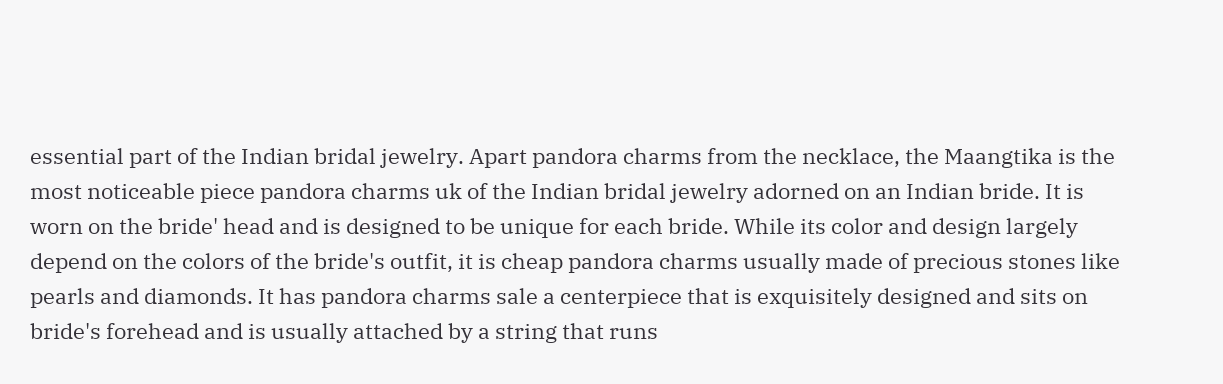essential part of the Indian bridal jewelry. Apart pandora charms from the necklace, the Maangtika is the most noticeable piece pandora charms uk of the Indian bridal jewelry adorned on an Indian bride. It is worn on the bride' head and is designed to be unique for each bride. While its color and design largely depend on the colors of the bride's outfit, it is cheap pandora charms usually made of precious stones like pearls and diamonds. It has pandora charms sale a centerpiece that is exquisitely designed and sits on bride's forehead and is usually attached by a string that runs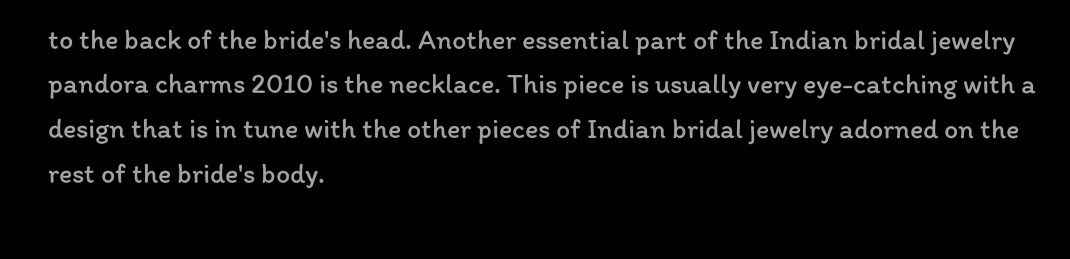to the back of the bride's head. Another essential part of the Indian bridal jewelry pandora charms 2010 is the necklace. This piece is usually very eye-catching with a design that is in tune with the other pieces of Indian bridal jewelry adorned on the rest of the bride's body.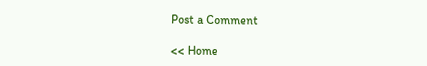Post a Comment

<< Home